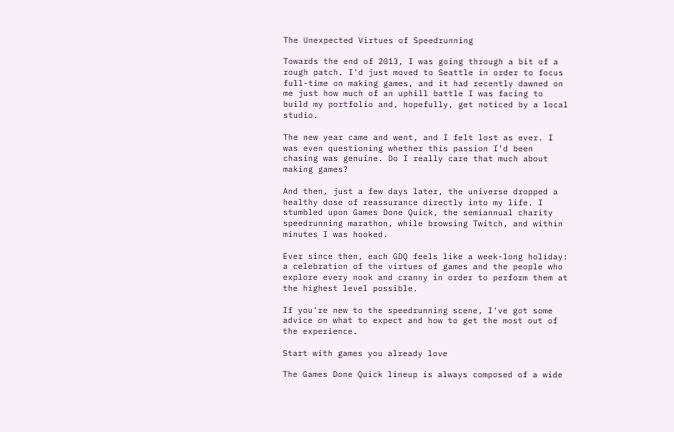The Unexpected Virtues of Speedrunning

Towards the end of 2013, I was going through a bit of a rough patch. I'd just moved to Seattle in order to focus full-time on making games, and it had recently dawned on me just how much of an uphill battle I was facing to build my portfolio and, hopefully, get noticed by a local studio.

The new year came and went, and I felt lost as ever. I was even questioning whether this passion I'd been chasing was genuine. Do I really care that much about making games?

And then, just a few days later, the universe dropped a healthy dose of reassurance directly into my life. I stumbled upon Games Done Quick, the semiannual charity speedrunning marathon, while browsing Twitch, and within minutes I was hooked.

Ever since then, each GDQ feels like a week-long holiday: a celebration of the virtues of games and the people who explore every nook and cranny in order to perform them at the highest level possible.

If you're new to the speedrunning scene, I've got some advice on what to expect and how to get the most out of the experience.

Start with games you already love

The Games Done Quick lineup is always composed of a wide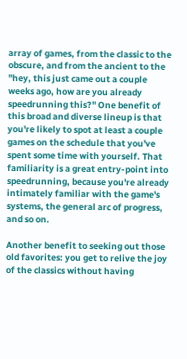array of games, from the classic to the obscure, and from the ancient to the "hey, this just came out a couple weeks ago, how are you already speedrunning this?" One benefit of this broad and diverse lineup is that you're likely to spot at least a couple games on the schedule that you've spent some time with yourself. That familiarity is a great entry-point into speedrunning, because you're already intimately familiar with the game's systems, the general arc of progress, and so on.

Another benefit to seeking out those old favorites: you get to relive the joy of the classics without having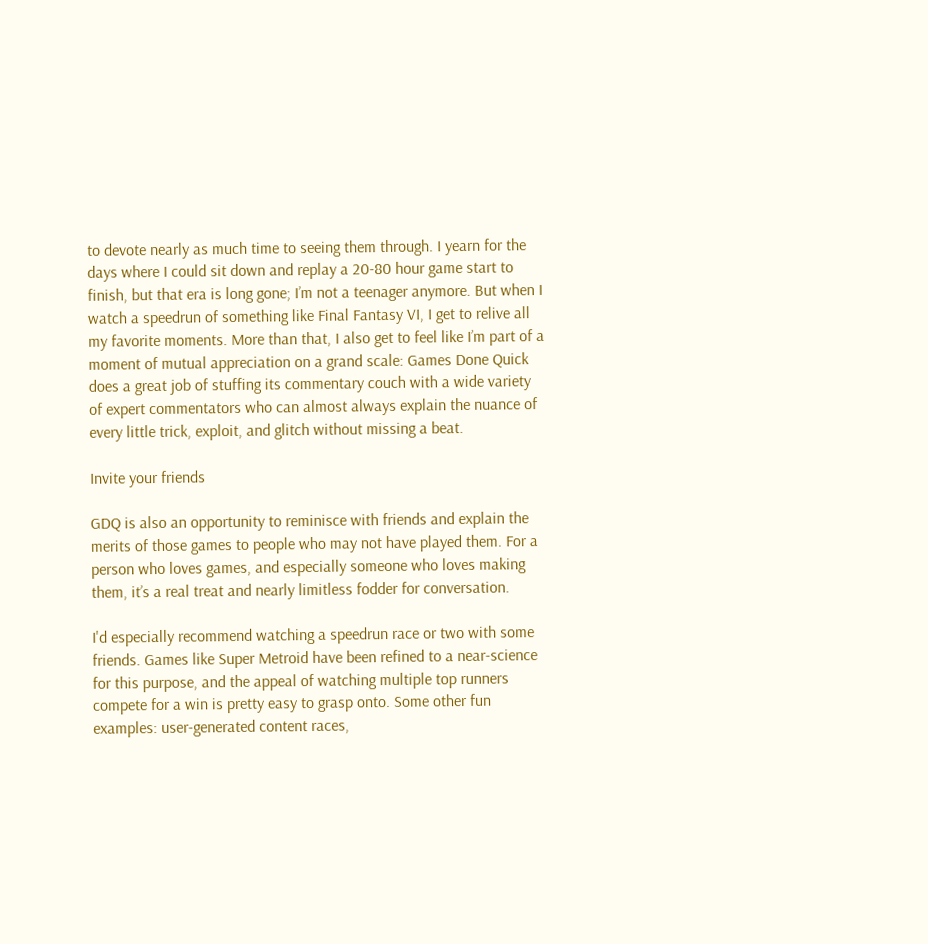to devote nearly as much time to seeing them through. I yearn for the days where I could sit down and replay a 20-80 hour game start to finish, but that era is long gone; I’m not a teenager anymore. But when I watch a speedrun of something like Final Fantasy VI, I get to relive all my favorite moments. More than that, I also get to feel like I’m part of a moment of mutual appreciation on a grand scale: Games Done Quick does a great job of stuffing its commentary couch with a wide variety of expert commentators who can almost always explain the nuance of every little trick, exploit, and glitch without missing a beat.

Invite your friends

GDQ is also an opportunity to reminisce with friends and explain the merits of those games to people who may not have played them. For a person who loves games, and especially someone who loves making them, it’s a real treat and nearly limitless fodder for conversation.

I'd especially recommend watching a speedrun race or two with some friends. Games like Super Metroid have been refined to a near-science for this purpose, and the appeal of watching multiple top runners compete for a win is pretty easy to grasp onto. Some other fun examples: user-generated content races,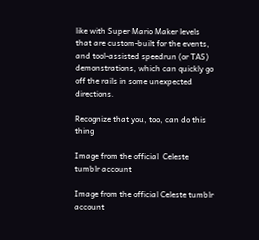like with Super Mario Maker levels that are custom-built for the events, and tool-assisted speedrun (or TAS) demonstrations, which can quickly go off the rails in some unexpected directions.

Recognize that you, too, can do this thing

Image from the official  Celeste  tumblr account

Image from the official Celeste tumblr account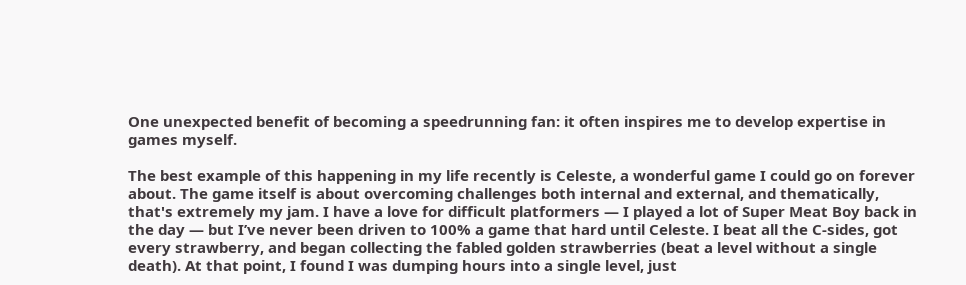One unexpected benefit of becoming a speedrunning fan: it often inspires me to develop expertise in games myself.

The best example of this happening in my life recently is Celeste, a wonderful game I could go on forever about. The game itself is about overcoming challenges both internal and external, and thematically, that's extremely my jam. I have a love for difficult platformers — I played a lot of Super Meat Boy back in the day — but I’ve never been driven to 100% a game that hard until Celeste. I beat all the C-sides, got every strawberry, and began collecting the fabled golden strawberries (beat a level without a single death). At that point, I found I was dumping hours into a single level, just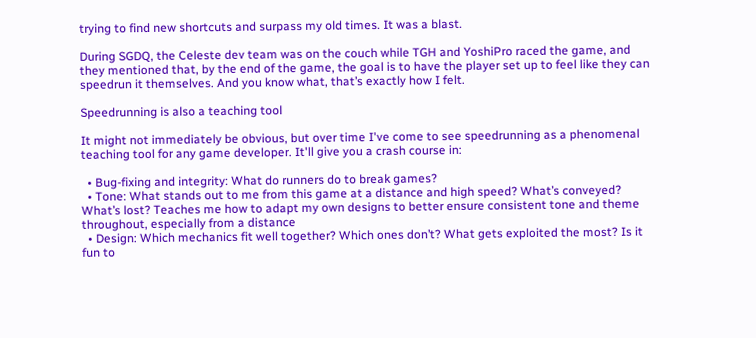trying to find new shortcuts and surpass my old times. It was a blast.

During SGDQ, the Celeste dev team was on the couch while TGH and YoshiPro raced the game, and they mentioned that, by the end of the game, the goal is to have the player set up to feel like they can speedrun it themselves. And you know what, that’s exactly how I felt.

Speedrunning is also a teaching tool

It might not immediately be obvious, but over time I've come to see speedrunning as a phenomenal teaching tool for any game developer. It'll give you a crash course in:

  • Bug-fixing and integrity: What do runners do to break games?
  • Tone: What stands out to me from this game at a distance and high speed? What’s conveyed? What’s lost? Teaches me how to adapt my own designs to better ensure consistent tone and theme throughout, especially from a distance
  • Design: Which mechanics fit well together? Which ones don’t? What gets exploited the most? Is it fun to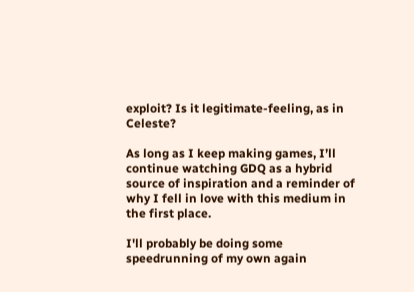exploit? Is it legitimate-feeling, as in Celeste?

As long as I keep making games, I’ll continue watching GDQ as a hybrid source of inspiration and a reminder of why I fell in love with this medium in the first place.

I'll probably be doing some speedrunning of my own again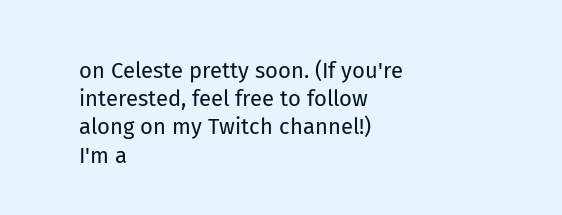on Celeste pretty soon. (If you're interested, feel free to follow along on my Twitch channel!) I'm a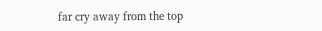far cry away from the top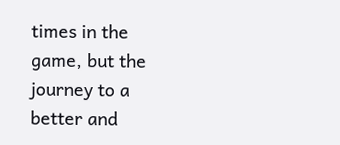times in the game, but the journey to a better and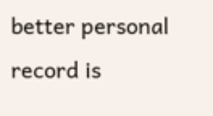better personal record is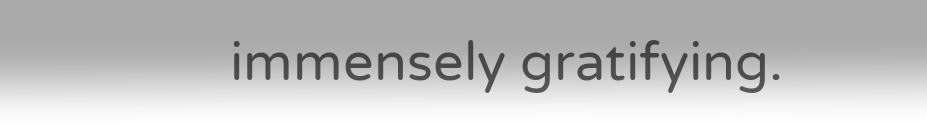immensely gratifying.